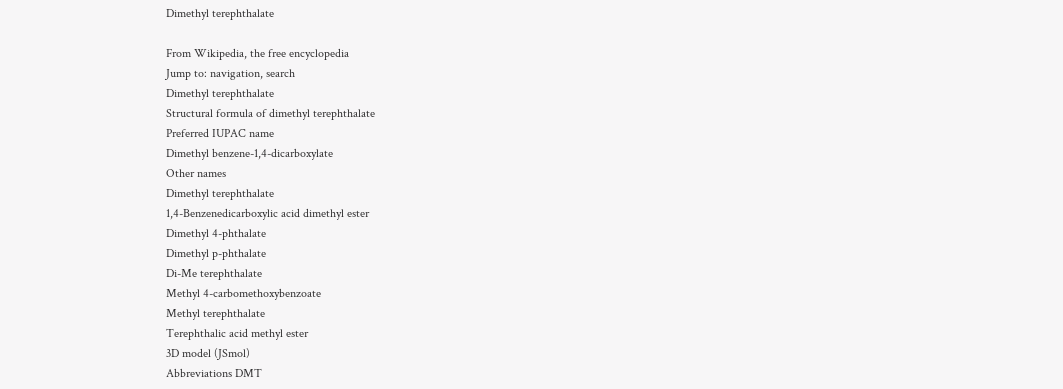Dimethyl terephthalate

From Wikipedia, the free encyclopedia
Jump to: navigation, search
Dimethyl terephthalate
Structural formula of dimethyl terephthalate
Preferred IUPAC name
Dimethyl benzene-1,4-dicarboxylate
Other names
Dimethyl terephthalate
1,4-Benzenedicarboxylic acid dimethyl ester
Dimethyl 4-phthalate
Dimethyl p-phthalate
Di-Me terephthalate
Methyl 4-carbomethoxybenzoate
Methyl terephthalate
Terephthalic acid methyl ester
3D model (JSmol)
Abbreviations DMT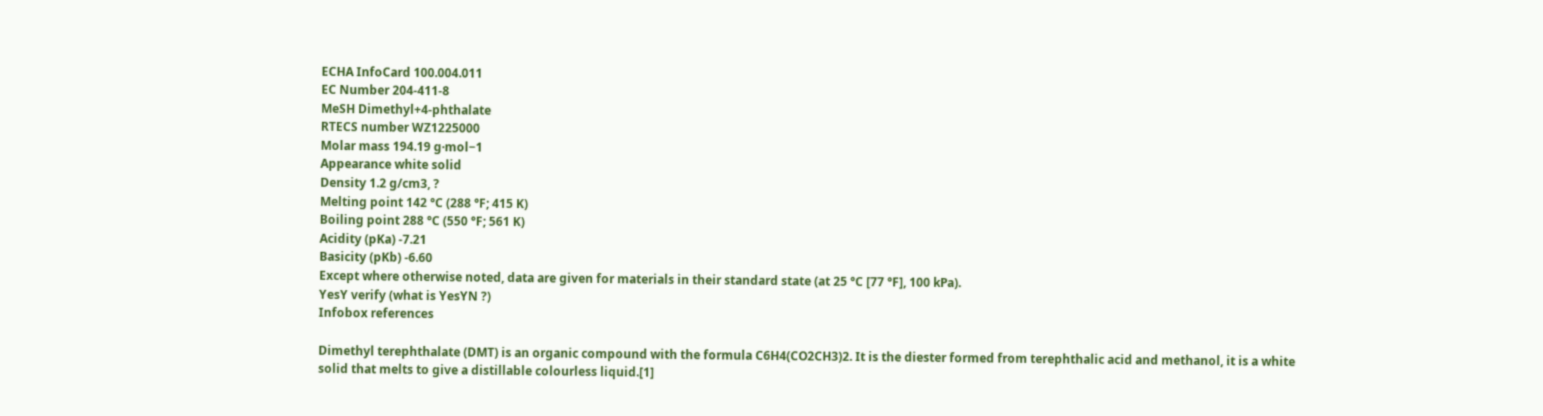ECHA InfoCard 100.004.011
EC Number 204-411-8
MeSH Dimethyl+4-phthalate
RTECS number WZ1225000
Molar mass 194.19 g·mol−1
Appearance white solid
Density 1.2 g/cm3, ?
Melting point 142 °C (288 °F; 415 K)
Boiling point 288 °C (550 °F; 561 K)
Acidity (pKa) -7.21
Basicity (pKb) -6.60
Except where otherwise noted, data are given for materials in their standard state (at 25 °C [77 °F], 100 kPa).
YesY verify (what is YesYN ?)
Infobox references

Dimethyl terephthalate (DMT) is an organic compound with the formula C6H4(CO2CH3)2. It is the diester formed from terephthalic acid and methanol, it is a white solid that melts to give a distillable colourless liquid.[1]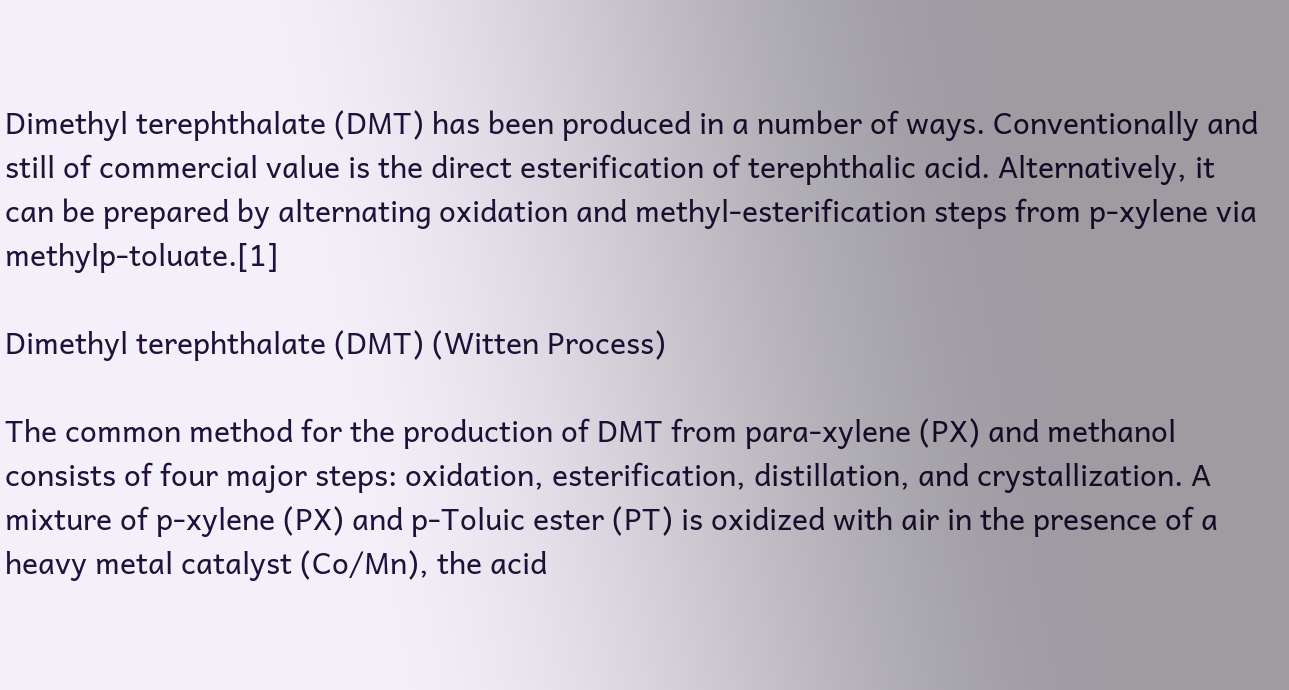Dimethyl terephthalate (DMT) has been produced in a number of ways. Conventionally and still of commercial value is the direct esterification of terephthalic acid. Alternatively, it can be prepared by alternating oxidation and methyl-esterification steps from p-xylene via methylp-toluate.[1]

Dimethyl terephthalate (DMT) (Witten Process)

The common method for the production of DMT from para-xylene (PX) and methanol consists of four major steps: oxidation, esterification, distillation, and crystallization. A mixture of p-xylene (PX) and p-Toluic ester (PT) is oxidized with air in the presence of a heavy metal catalyst (Co/Mn), the acid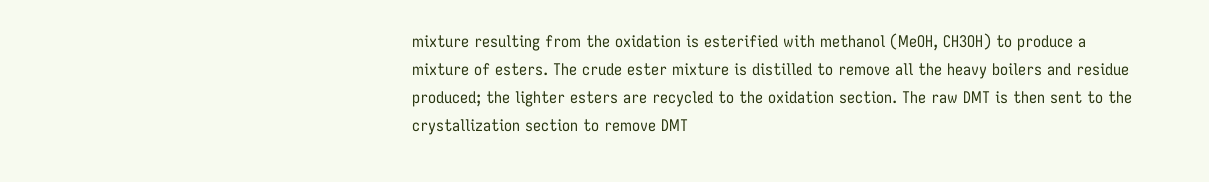mixture resulting from the oxidation is esterified with methanol (MeOH, CH3OH) to produce a mixture of esters. The crude ester mixture is distilled to remove all the heavy boilers and residue produced; the lighter esters are recycled to the oxidation section. The raw DMT is then sent to the crystallization section to remove DMT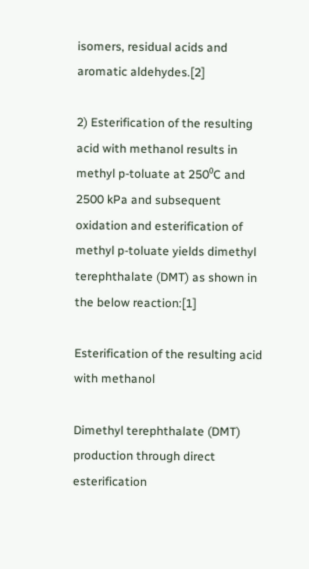isomers, residual acids and aromatic aldehydes.[2]

2) Esterification of the resulting acid with methanol results in methyl p-toluate at 250⁰C and 2500 kPa and subsequent oxidation and esterification of methyl p-toluate yields dimethyl terephthalate (DMT) as shown in the below reaction:[1]

Esterification of the resulting acid with methanol

Dimethyl terephthalate (DMT) production through direct esterification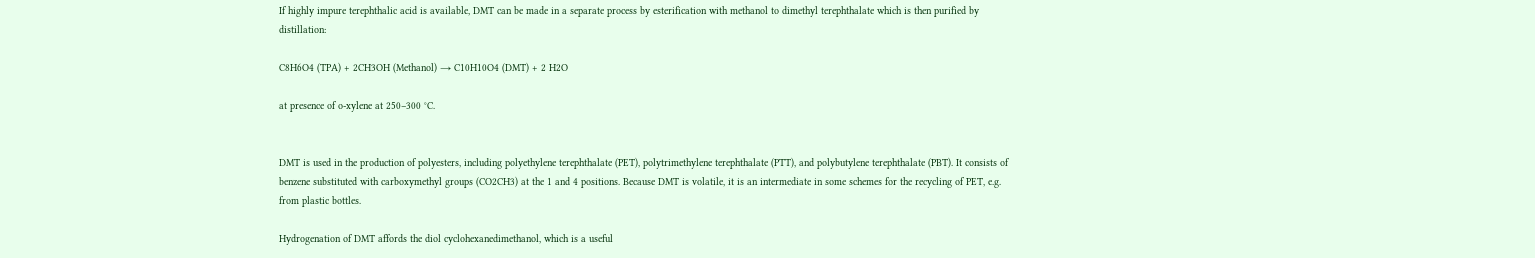If highly impure terephthalic acid is available, DMT can be made in a separate process by esterification with methanol to dimethyl terephthalate which is then purified by distillation:

C8H6O4 (TPA) + 2CH3OH (Methanol) → C10H10O4 (DMT) + 2 H2O

at presence of o-xylene at 250–300 °C.


DMT is used in the production of polyesters, including polyethylene terephthalate (PET), polytrimethylene terephthalate (PTT), and polybutylene terephthalate (PBT). It consists of benzene substituted with carboxymethyl groups (CO2CH3) at the 1 and 4 positions. Because DMT is volatile, it is an intermediate in some schemes for the recycling of PET, e.g. from plastic bottles.

Hydrogenation of DMT affords the diol cyclohexanedimethanol, which is a useful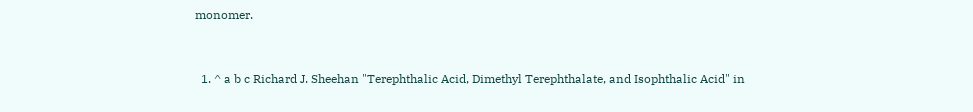monomer.


  1. ^ a b c Richard J. Sheehan "Terephthalic Acid, Dimethyl Terephthalate, and Isophthalic Acid" in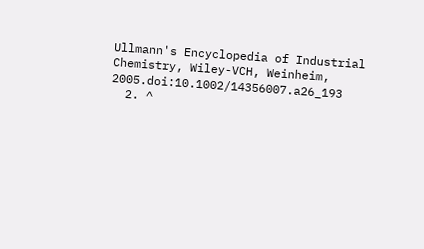Ullmann's Encyclopedia of Industrial Chemistry, Wiley-VCH, Weinheim, 2005.doi:10.1002/14356007.a26_193
  2. ^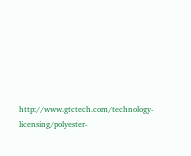http://www.gtctech.com/technology-licensing/polyester-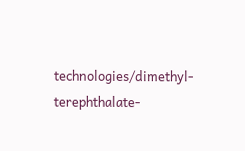technologies/dimethyl-terephthalate-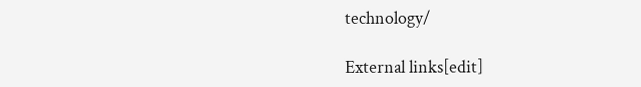technology/

External links[edit]